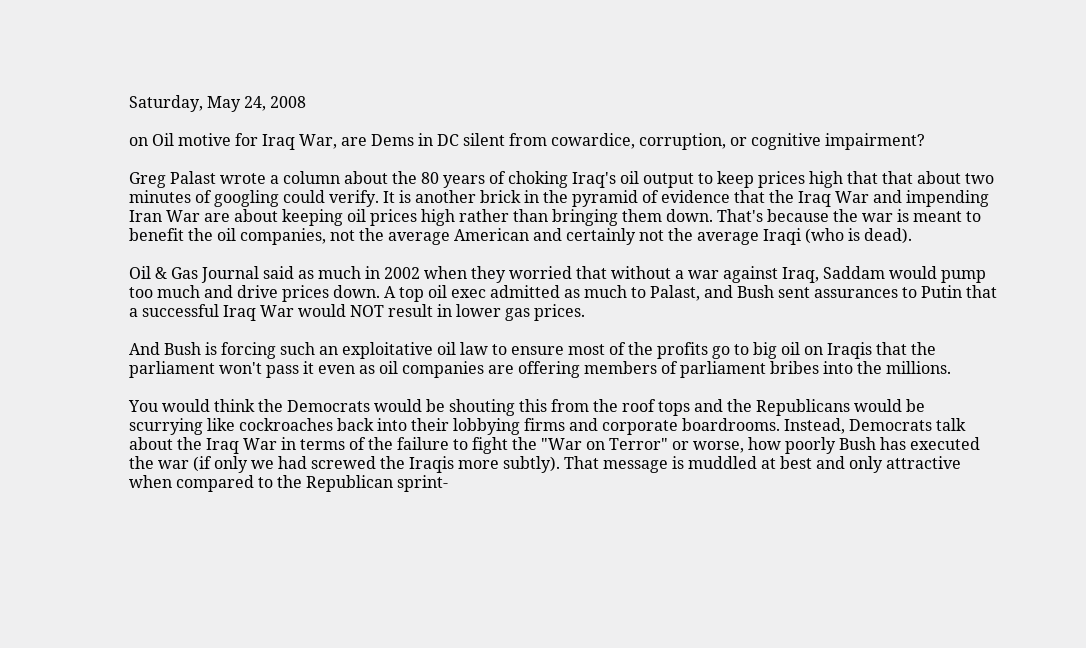Saturday, May 24, 2008

on Oil motive for Iraq War, are Dems in DC silent from cowardice, corruption, or cognitive impairment?

Greg Palast wrote a column about the 80 years of choking Iraq's oil output to keep prices high that that about two minutes of googling could verify. It is another brick in the pyramid of evidence that the Iraq War and impending Iran War are about keeping oil prices high rather than bringing them down. That's because the war is meant to benefit the oil companies, not the average American and certainly not the average Iraqi (who is dead).

Oil & Gas Journal said as much in 2002 when they worried that without a war against Iraq, Saddam would pump too much and drive prices down. A top oil exec admitted as much to Palast, and Bush sent assurances to Putin that a successful Iraq War would NOT result in lower gas prices.

And Bush is forcing such an exploitative oil law to ensure most of the profits go to big oil on Iraqis that the parliament won't pass it even as oil companies are offering members of parliament bribes into the millions.

You would think the Democrats would be shouting this from the roof tops and the Republicans would be scurrying like cockroaches back into their lobbying firms and corporate boardrooms. Instead, Democrats talk about the Iraq War in terms of the failure to fight the "War on Terror" or worse, how poorly Bush has executed the war (if only we had screwed the Iraqis more subtly). That message is muddled at best and only attractive when compared to the Republican sprint-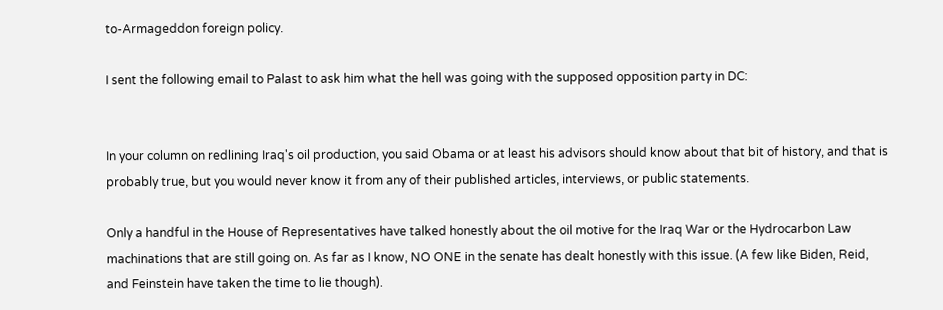to-Armageddon foreign policy.

I sent the following email to Palast to ask him what the hell was going with the supposed opposition party in DC:


In your column on redlining Iraq's oil production, you said Obama or at least his advisors should know about that bit of history, and that is probably true, but you would never know it from any of their published articles, interviews, or public statements.

Only a handful in the House of Representatives have talked honestly about the oil motive for the Iraq War or the Hydrocarbon Law machinations that are still going on. As far as I know, NO ONE in the senate has dealt honestly with this issue. (A few like Biden, Reid, and Feinstein have taken the time to lie though).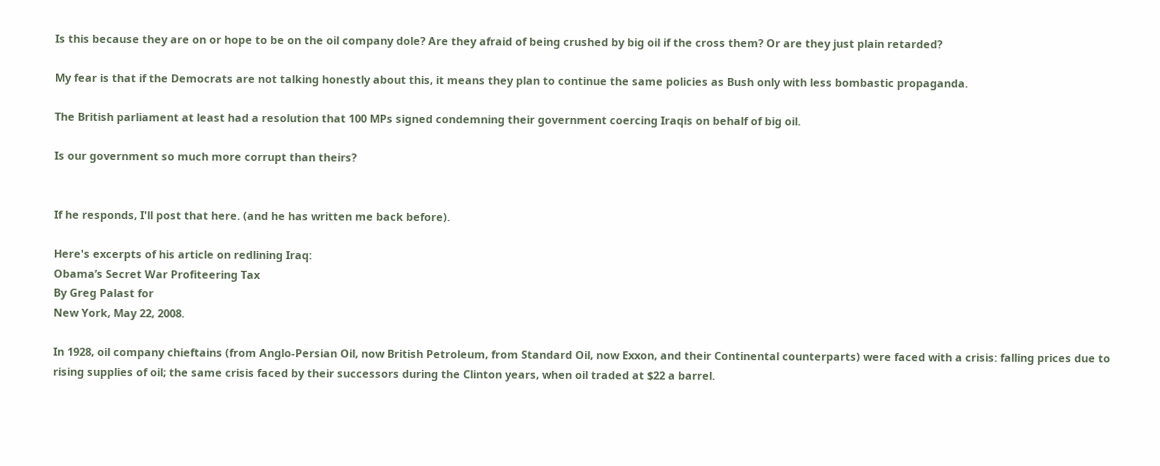Is this because they are on or hope to be on the oil company dole? Are they afraid of being crushed by big oil if the cross them? Or are they just plain retarded?

My fear is that if the Democrats are not talking honestly about this, it means they plan to continue the same policies as Bush only with less bombastic propaganda.

The British parliament at least had a resolution that 100 MPs signed condemning their government coercing Iraqis on behalf of big oil.

Is our government so much more corrupt than theirs?


If he responds, I'll post that here. (and he has written me back before).

Here's excerpts of his article on redlining Iraq:
Obama’s Secret War Profiteering Tax
By Greg Palast for
New York, May 22, 2008.

In 1928, oil company chieftains (from Anglo-Persian Oil, now British Petroleum, from Standard Oil, now Exxon, and their Continental counterparts) were faced with a crisis: falling prices due to rising supplies of oil; the same crisis faced by their successors during the Clinton years, when oil traded at $22 a barrel.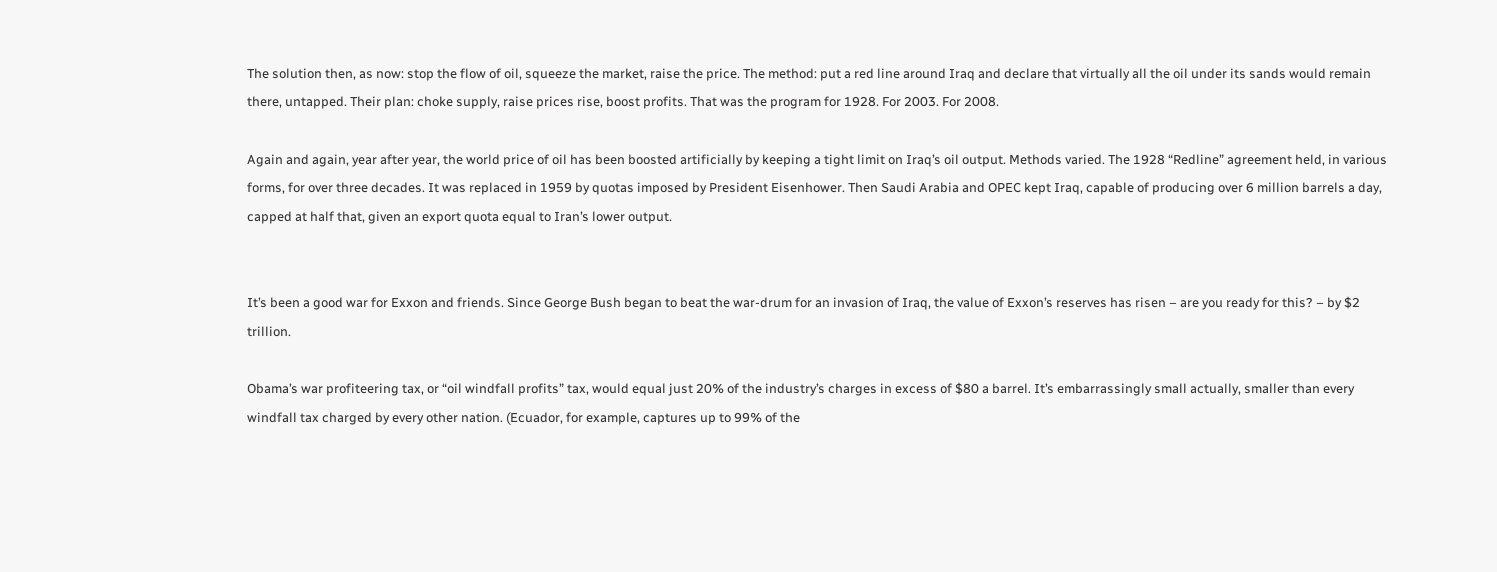The solution then, as now: stop the flow of oil, squeeze the market, raise the price. The method: put a red line around Iraq and declare that virtually all the oil under its sands would remain there, untapped. Their plan: choke supply, raise prices rise, boost profits. That was the program for 1928. For 2003. For 2008.

Again and again, year after year, the world price of oil has been boosted artificially by keeping a tight limit on Iraq’s oil output. Methods varied. The 1928 “Redline” agreement held, in various forms, for over three decades. It was replaced in 1959 by quotas imposed by President Eisenhower. Then Saudi Arabia and OPEC kept Iraq, capable of producing over 6 million barrels a day, capped at half that, given an export quota equal to Iran’s lower output.


It’s been a good war for Exxon and friends. Since George Bush began to beat the war-drum for an invasion of Iraq, the value of Exxon’s reserves has risen – are you ready for this? – by $2 trillion.

Obama’s war profiteering tax, or “oil windfall profits” tax, would equal just 20% of the industry’s charges in excess of $80 a barrel. It’s embarrassingly small actually, smaller than every windfall tax charged by every other nation. (Ecuador, for example, captures up to 99% of the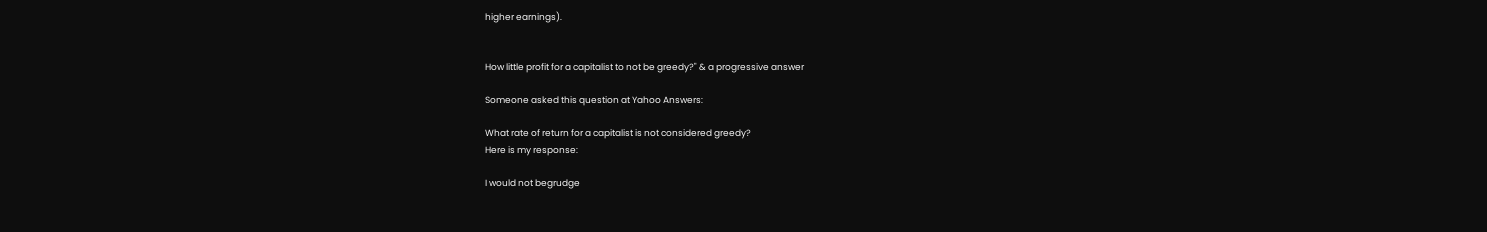higher earnings).


How little profit for a capitalist to not be greedy?" & a progressive answer

Someone asked this question at Yahoo Answers:

What rate of return for a capitalist is not considered greedy?
Here is my response:

I would not begrudge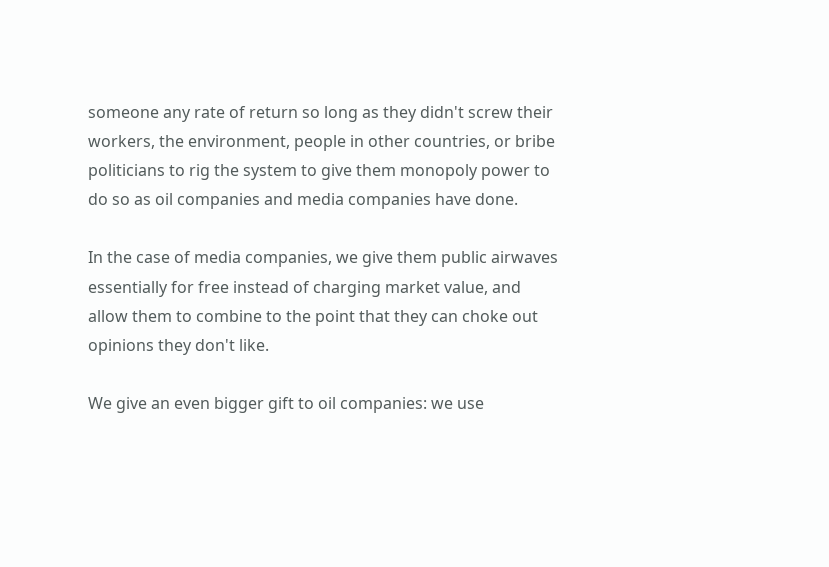someone any rate of return so long as they didn't screw their workers, the environment, people in other countries, or bribe politicians to rig the system to give them monopoly power to do so as oil companies and media companies have done.

In the case of media companies, we give them public airwaves essentially for free instead of charging market value, and allow them to combine to the point that they can choke out opinions they don't like.

We give an even bigger gift to oil companies: we use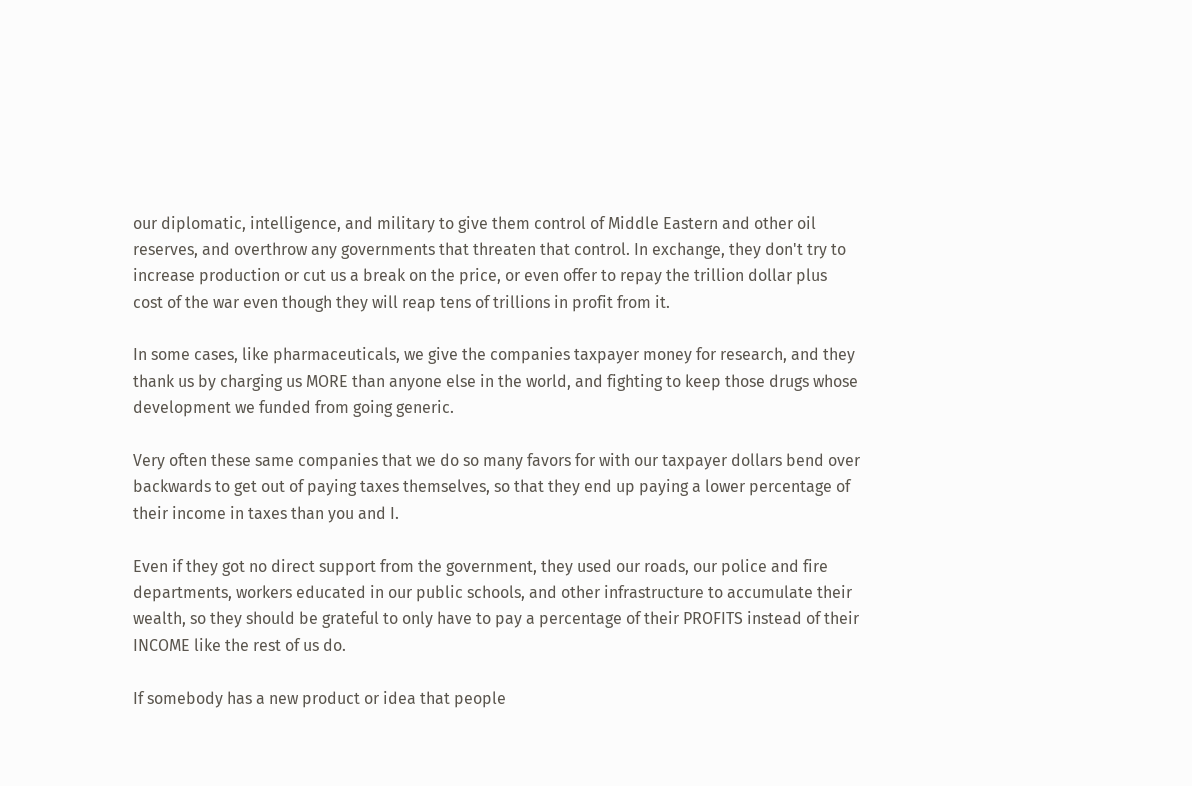our diplomatic, intelligence, and military to give them control of Middle Eastern and other oil reserves, and overthrow any governments that threaten that control. In exchange, they don't try to increase production or cut us a break on the price, or even offer to repay the trillion dollar plus cost of the war even though they will reap tens of trillions in profit from it.

In some cases, like pharmaceuticals, we give the companies taxpayer money for research, and they thank us by charging us MORE than anyone else in the world, and fighting to keep those drugs whose development we funded from going generic.

Very often these same companies that we do so many favors for with our taxpayer dollars bend over backwards to get out of paying taxes themselves, so that they end up paying a lower percentage of their income in taxes than you and I.

Even if they got no direct support from the government, they used our roads, our police and fire departments, workers educated in our public schools, and other infrastructure to accumulate their wealth, so they should be grateful to only have to pay a percentage of their PROFITS instead of their INCOME like the rest of us do.

If somebody has a new product or idea that people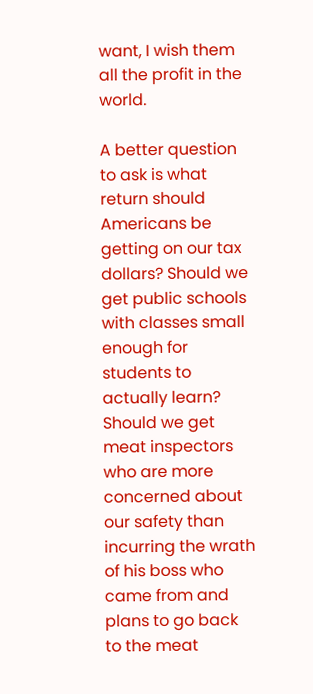want, I wish them all the profit in the world.

A better question to ask is what return should Americans be getting on our tax dollars? Should we get public schools with classes small enough for students to actually learn? Should we get meat inspectors who are more concerned about our safety than incurring the wrath of his boss who came from and plans to go back to the meat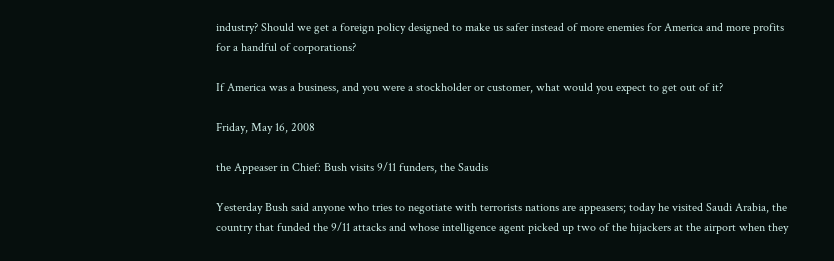industry? Should we get a foreign policy designed to make us safer instead of more enemies for America and more profits for a handful of corporations?

If America was a business, and you were a stockholder or customer, what would you expect to get out of it?

Friday, May 16, 2008

the Appeaser in Chief: Bush visits 9/11 funders, the Saudis

Yesterday Bush said anyone who tries to negotiate with terrorists nations are appeasers; today he visited Saudi Arabia, the country that funded the 9/11 attacks and whose intelligence agent picked up two of the hijackers at the airport when they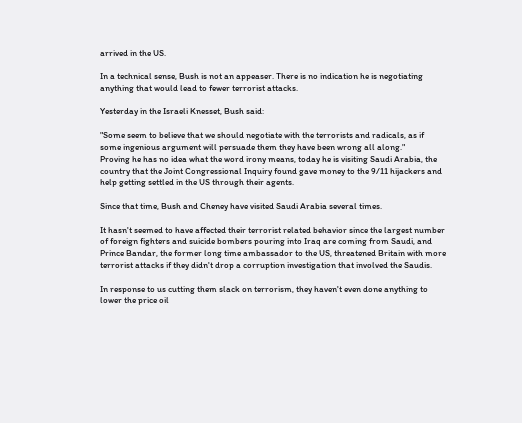arrived in the US.

In a technical sense, Bush is not an appeaser. There is no indication he is negotiating anything that would lead to fewer terrorist attacks.

Yesterday in the Israeli Knesset, Bush said:

"Some seem to believe that we should negotiate with the terrorists and radicals, as if some ingenious argument will persuade them they have been wrong all along."
Proving he has no idea what the word irony means, today he is visiting Saudi Arabia, the country that the Joint Congressional Inquiry found gave money to the 9/11 hijackers and help getting settled in the US through their agents.

Since that time, Bush and Cheney have visited Saudi Arabia several times.

It hasn't seemed to have affected their terrorist related behavior since the largest number of foreign fighters and suicide bombers pouring into Iraq are coming from Saudi, and Prince Bandar, the former long time ambassador to the US, threatened Britain with more terrorist attacks if they didn't drop a corruption investigation that involved the Saudis.

In response to us cutting them slack on terrorism, they haven't even done anything to lower the price oil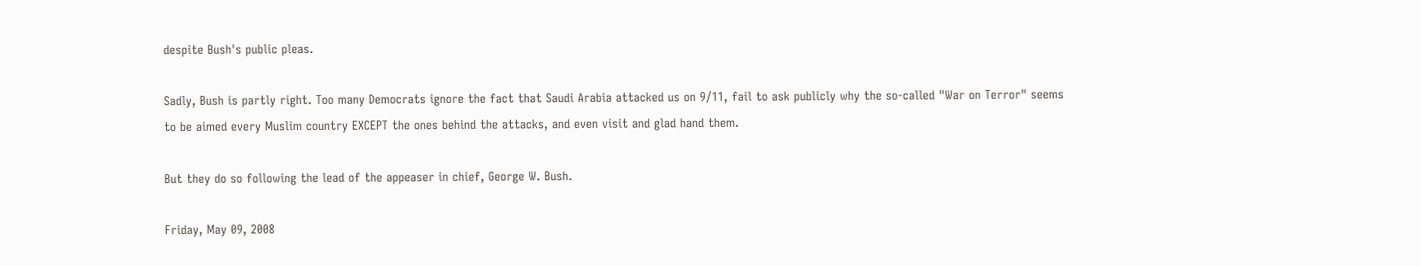despite Bush's public pleas.

Sadly, Bush is partly right. Too many Democrats ignore the fact that Saudi Arabia attacked us on 9/11, fail to ask publicly why the so-called "War on Terror" seems to be aimed every Muslim country EXCEPT the ones behind the attacks, and even visit and glad hand them.

But they do so following the lead of the appeaser in chief, George W. Bush.

Friday, May 09, 2008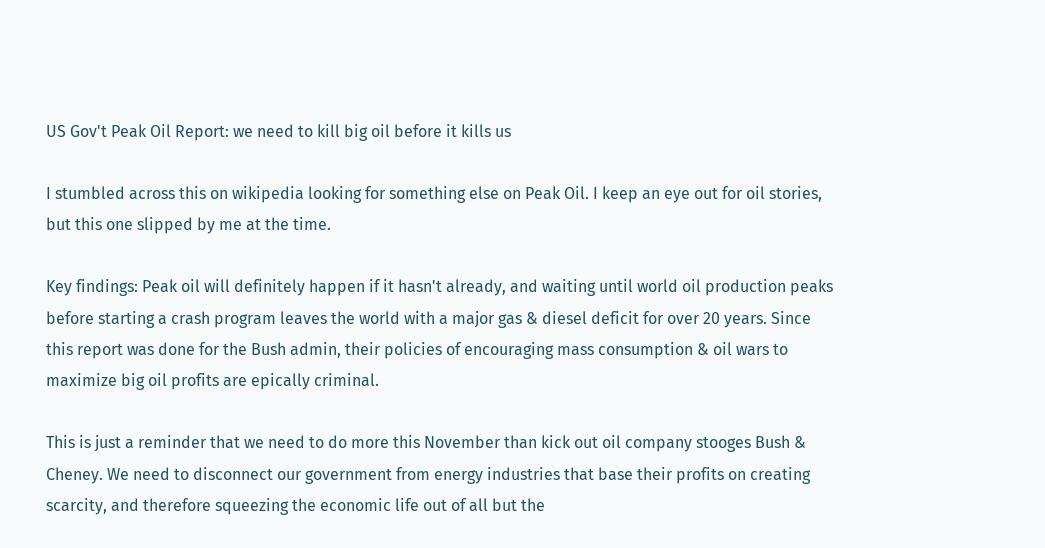US Gov't Peak Oil Report: we need to kill big oil before it kills us

I stumbled across this on wikipedia looking for something else on Peak Oil. I keep an eye out for oil stories, but this one slipped by me at the time.

Key findings: Peak oil will definitely happen if it hasn't already, and waiting until world oil production peaks before starting a crash program leaves the world with a major gas & diesel deficit for over 20 years. Since this report was done for the Bush admin, their policies of encouraging mass consumption & oil wars to maximize big oil profits are epically criminal.

This is just a reminder that we need to do more this November than kick out oil company stooges Bush & Cheney. We need to disconnect our government from energy industries that base their profits on creating scarcity, and therefore squeezing the economic life out of all but the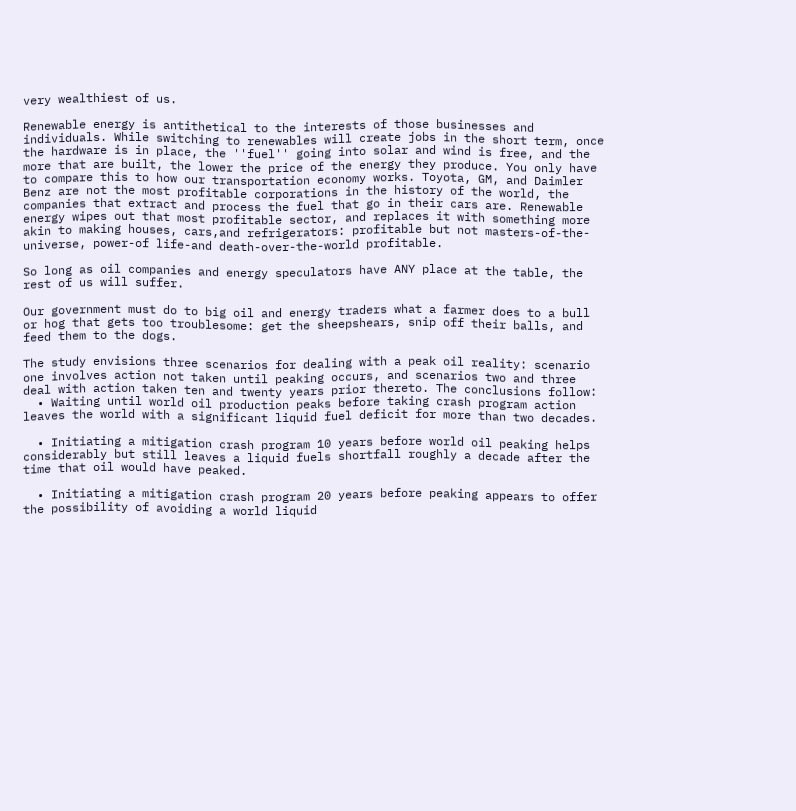very wealthiest of us.

Renewable energy is antithetical to the interests of those businesses and individuals. While switching to renewables will create jobs in the short term, once the hardware is in place, the ''fuel'' going into solar and wind is free, and the more that are built, the lower the price of the energy they produce. You only have to compare this to how our transportation economy works. Toyota, GM, and Daimler Benz are not the most profitable corporations in the history of the world, the companies that extract and process the fuel that go in their cars are. Renewable energy wipes out that most profitable sector, and replaces it with something more akin to making houses, cars,and refrigerators: profitable but not masters-of-the-universe, power-of life-and death-over-the-world profitable.

So long as oil companies and energy speculators have ANY place at the table, the rest of us will suffer.

Our government must do to big oil and energy traders what a farmer does to a bull or hog that gets too troublesome: get the sheepshears, snip off their balls, and feed them to the dogs.

The study envisions three scenarios for dealing with a peak oil reality: scenario one involves action not taken until peaking occurs, and scenarios two and three deal with action taken ten and twenty years prior thereto. The conclusions follow:
  • Waiting until world oil production peaks before taking crash program action leaves the world with a significant liquid fuel deficit for more than two decades.

  • Initiating a mitigation crash program 10 years before world oil peaking helps considerably but still leaves a liquid fuels shortfall roughly a decade after the time that oil would have peaked.

  • Initiating a mitigation crash program 20 years before peaking appears to offer the possibility of avoiding a world liquid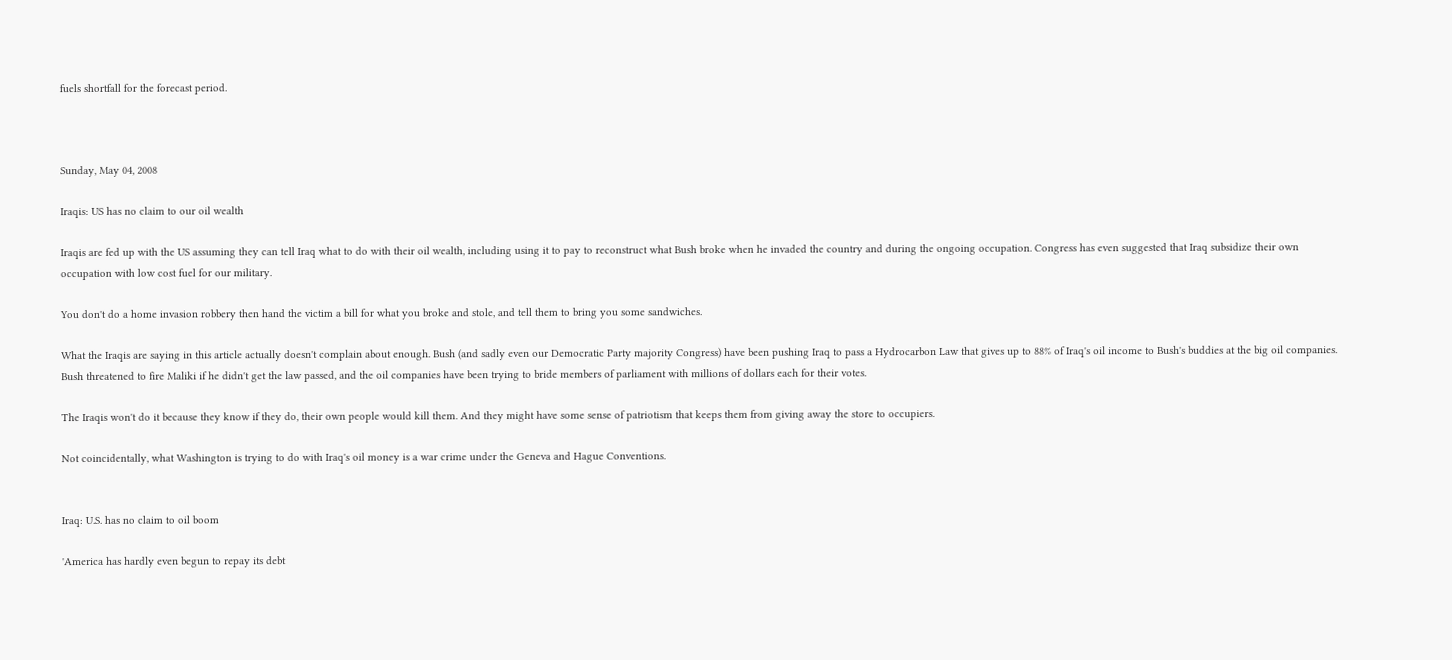fuels shortfall for the forecast period.



Sunday, May 04, 2008

Iraqis: US has no claim to our oil wealth

Iraqis are fed up with the US assuming they can tell Iraq what to do with their oil wealth, including using it to pay to reconstruct what Bush broke when he invaded the country and during the ongoing occupation. Congress has even suggested that Iraq subsidize their own occupation with low cost fuel for our military.

You don't do a home invasion robbery then hand the victim a bill for what you broke and stole, and tell them to bring you some sandwiches.

What the Iraqis are saying in this article actually doesn't complain about enough. Bush (and sadly even our Democratic Party majority Congress) have been pushing Iraq to pass a Hydrocarbon Law that gives up to 88% of Iraq's oil income to Bush's buddies at the big oil companies. Bush threatened to fire Maliki if he didn't get the law passed, and the oil companies have been trying to bride members of parliament with millions of dollars each for their votes.

The Iraqis won't do it because they know if they do, their own people would kill them. And they might have some sense of patriotism that keeps them from giving away the store to occupiers.

Not coincidentally, what Washington is trying to do with Iraq's oil money is a war crime under the Geneva and Hague Conventions.


Iraq: U.S. has no claim to oil boom

'America has hardly even begun to repay its debt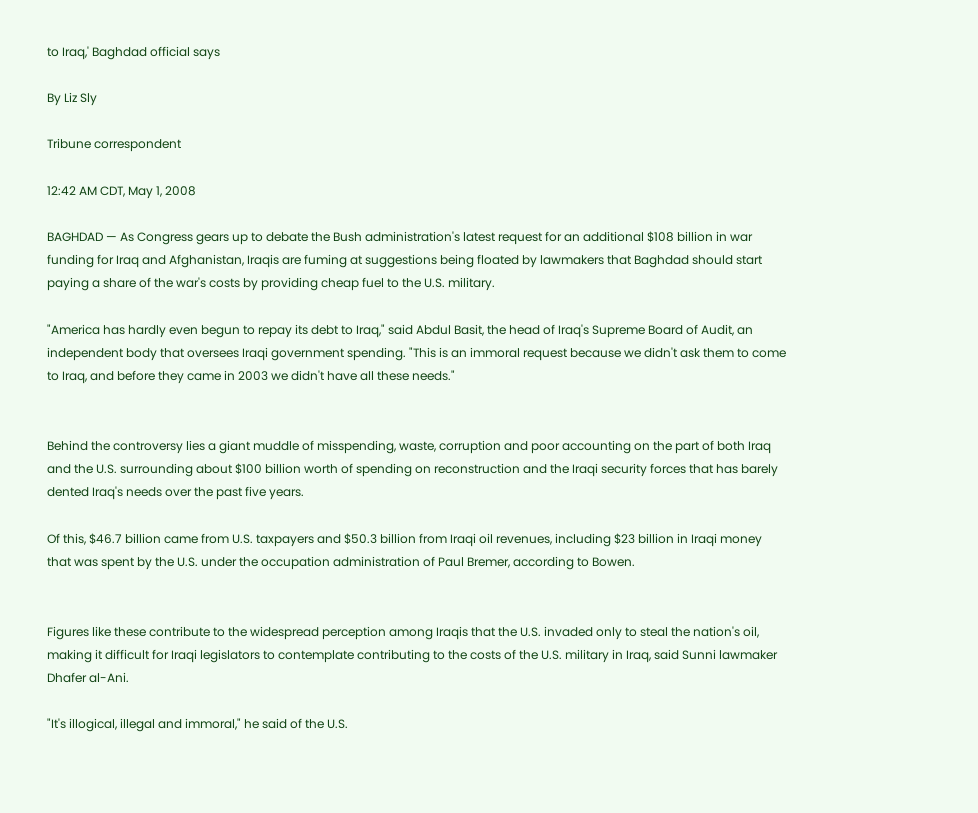to Iraq,' Baghdad official says

By Liz Sly

Tribune correspondent

12:42 AM CDT, May 1, 2008

BAGHDAD — As Congress gears up to debate the Bush administration's latest request for an additional $108 billion in war funding for Iraq and Afghanistan, Iraqis are fuming at suggestions being floated by lawmakers that Baghdad should start paying a share of the war's costs by providing cheap fuel to the U.S. military.

"America has hardly even begun to repay its debt to Iraq," said Abdul Basit, the head of Iraq's Supreme Board of Audit, an independent body that oversees Iraqi government spending. "This is an immoral request because we didn't ask them to come to Iraq, and before they came in 2003 we didn't have all these needs."


Behind the controversy lies a giant muddle of misspending, waste, corruption and poor accounting on the part of both Iraq and the U.S. surrounding about $100 billion worth of spending on reconstruction and the Iraqi security forces that has barely dented Iraq's needs over the past five years.

Of this, $46.7 billion came from U.S. taxpayers and $50.3 billion from Iraqi oil revenues, including $23 billion in Iraqi money that was spent by the U.S. under the occupation administration of Paul Bremer, according to Bowen.


Figures like these contribute to the widespread perception among Iraqis that the U.S. invaded only to steal the nation's oil, making it difficult for Iraqi legislators to contemplate contributing to the costs of the U.S. military in Iraq, said Sunni lawmaker Dhafer al-Ani.

"It's illogical, illegal and immoral," he said of the U.S.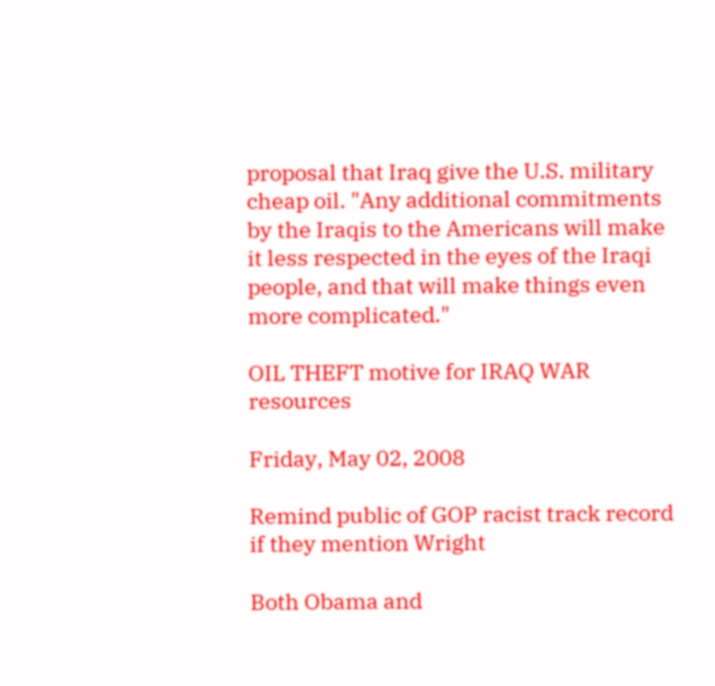proposal that Iraq give the U.S. military cheap oil. "Any additional commitments by the Iraqis to the Americans will make it less respected in the eyes of the Iraqi people, and that will make things even more complicated."

OIL THEFT motive for IRAQ WAR resources

Friday, May 02, 2008

Remind public of GOP racist track record if they mention Wright

Both Obama and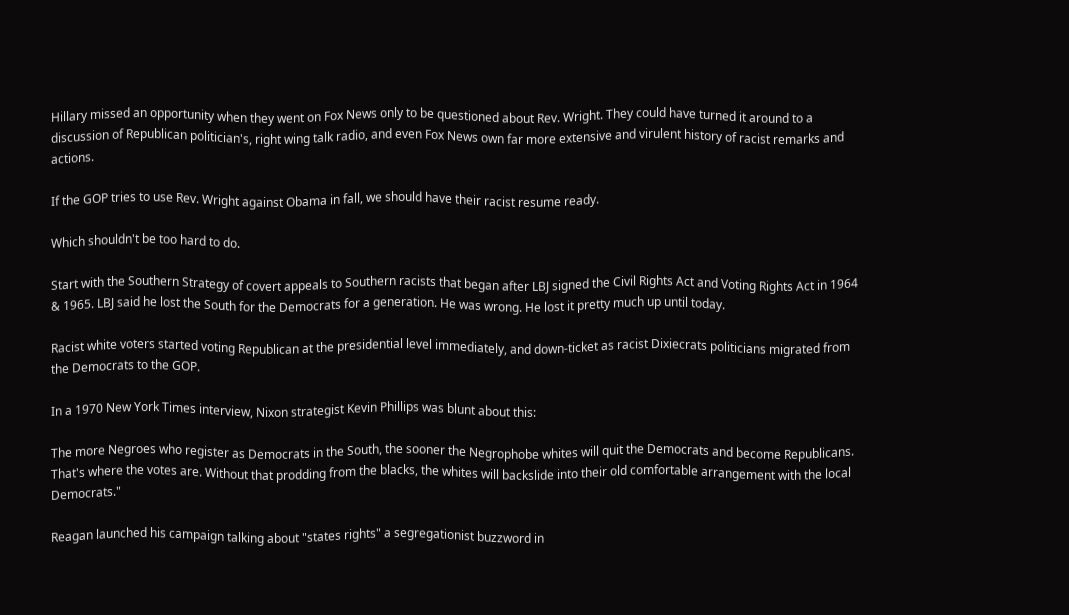Hillary missed an opportunity when they went on Fox News only to be questioned about Rev. Wright. They could have turned it around to a discussion of Republican politician's, right wing talk radio, and even Fox News own far more extensive and virulent history of racist remarks and actions.

If the GOP tries to use Rev. Wright against Obama in fall, we should have their racist resume ready.

Which shouldn't be too hard to do.

Start with the Southern Strategy of covert appeals to Southern racists that began after LBJ signed the Civil Rights Act and Voting Rights Act in 1964 & 1965. LBJ said he lost the South for the Democrats for a generation. He was wrong. He lost it pretty much up until today.

Racist white voters started voting Republican at the presidential level immediately, and down-ticket as racist Dixiecrats politicians migrated from the Democrats to the GOP.

In a 1970 New York Times interview, Nixon strategist Kevin Phillips was blunt about this:

The more Negroes who register as Democrats in the South, the sooner the Negrophobe whites will quit the Democrats and become Republicans. That's where the votes are. Without that prodding from the blacks, the whites will backslide into their old comfortable arrangement with the local Democrats."

Reagan launched his campaign talking about "states rights" a segregationist buzzword in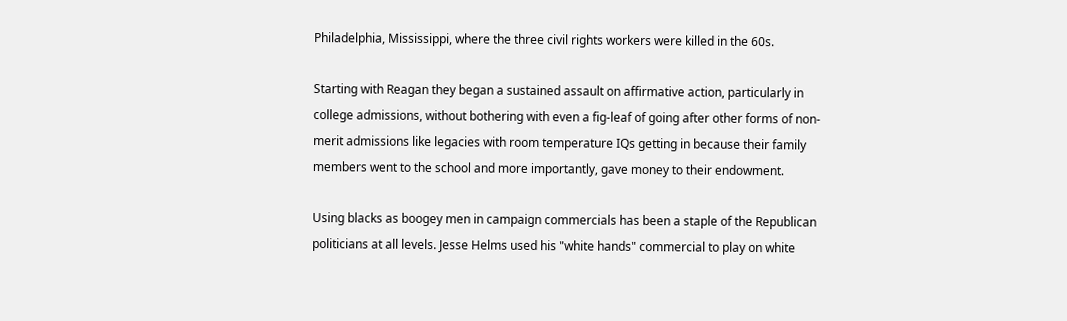Philadelphia, Mississippi, where the three civil rights workers were killed in the 60s.

Starting with Reagan they began a sustained assault on affirmative action, particularly in college admissions, without bothering with even a fig-leaf of going after other forms of non-merit admissions like legacies with room temperature IQs getting in because their family members went to the school and more importantly, gave money to their endowment.

Using blacks as boogey men in campaign commercials has been a staple of the Republican politicians at all levels. Jesse Helms used his "white hands" commercial to play on white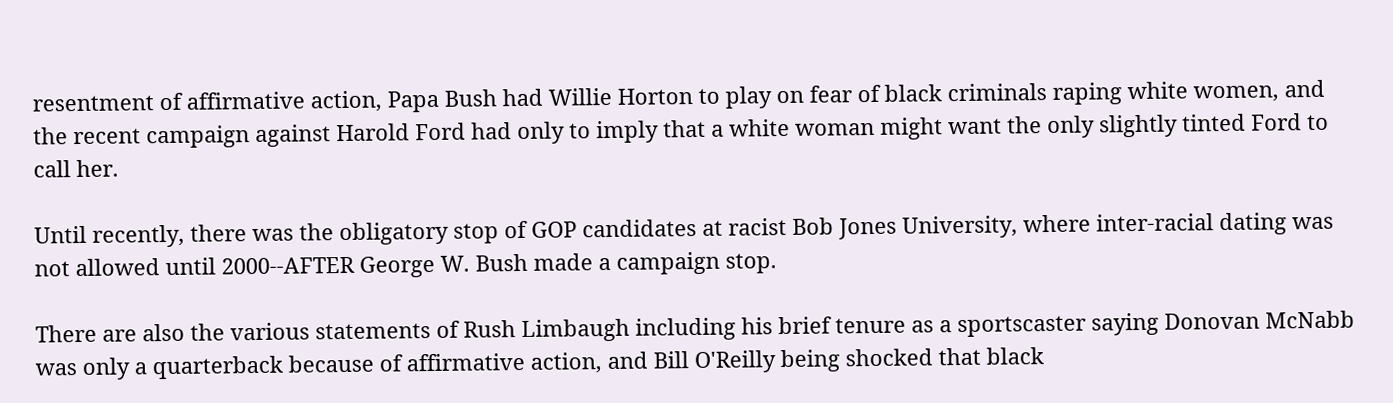resentment of affirmative action, Papa Bush had Willie Horton to play on fear of black criminals raping white women, and the recent campaign against Harold Ford had only to imply that a white woman might want the only slightly tinted Ford to call her.

Until recently, there was the obligatory stop of GOP candidates at racist Bob Jones University, where inter-racial dating was not allowed until 2000--AFTER George W. Bush made a campaign stop.

There are also the various statements of Rush Limbaugh including his brief tenure as a sportscaster saying Donovan McNabb was only a quarterback because of affirmative action, and Bill O'Reilly being shocked that black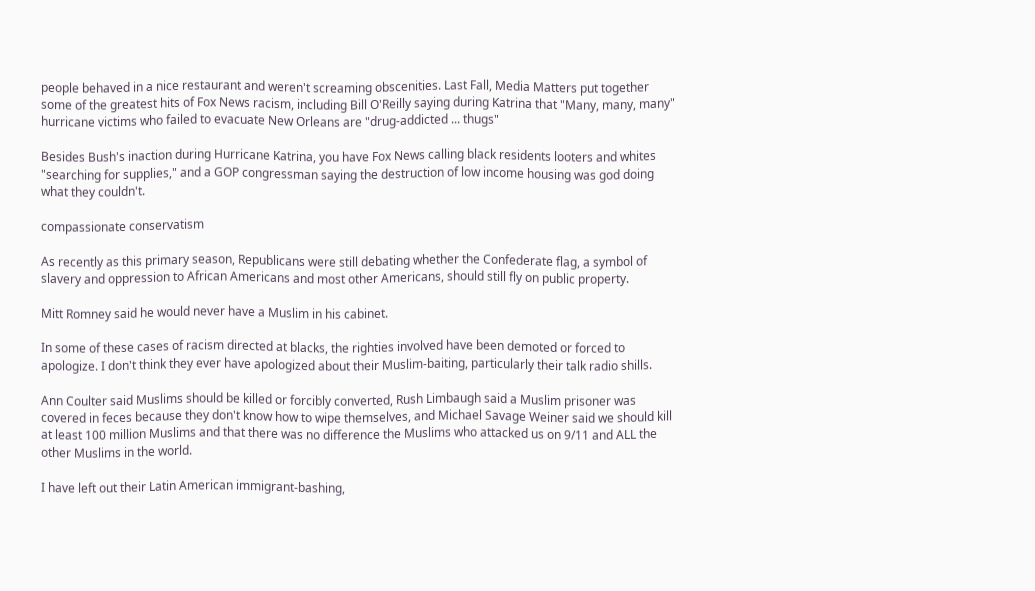people behaved in a nice restaurant and weren't screaming obscenities. Last Fall, Media Matters put together some of the greatest hits of Fox News racism, including Bill O'Reilly saying during Katrina that "Many, many, many" hurricane victims who failed to evacuate New Orleans are "drug-addicted ... thugs"

Besides Bush's inaction during Hurricane Katrina, you have Fox News calling black residents looters and whites "searching for supplies," and a GOP congressman saying the destruction of low income housing was god doing what they couldn't.

compassionate conservatism

As recently as this primary season, Republicans were still debating whether the Confederate flag, a symbol of slavery and oppression to African Americans and most other Americans, should still fly on public property.

Mitt Romney said he would never have a Muslim in his cabinet.

In some of these cases of racism directed at blacks, the righties involved have been demoted or forced to apologize. I don't think they ever have apologized about their Muslim-baiting, particularly their talk radio shills.

Ann Coulter said Muslims should be killed or forcibly converted, Rush Limbaugh said a Muslim prisoner was covered in feces because they don't know how to wipe themselves, and Michael Savage Weiner said we should kill at least 100 million Muslims and that there was no difference the Muslims who attacked us on 9/11 and ALL the other Muslims in the world.

I have left out their Latin American immigrant-bashing,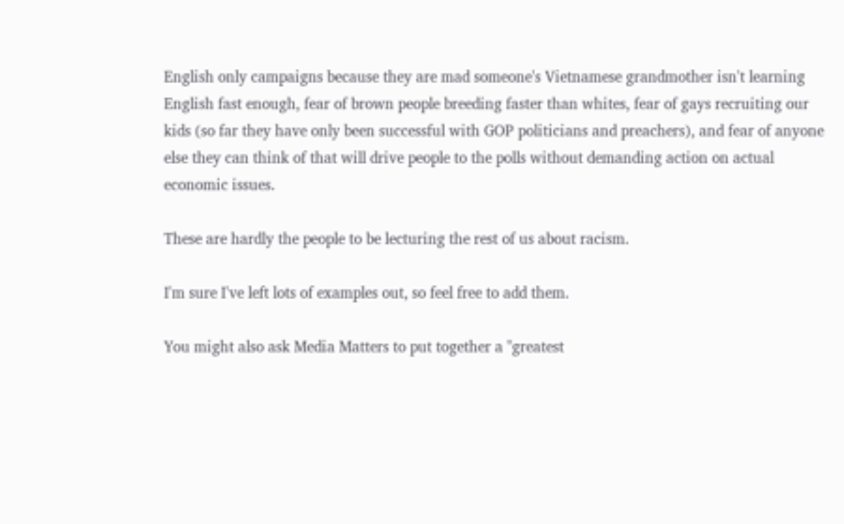English only campaigns because they are mad someone's Vietnamese grandmother isn't learning English fast enough, fear of brown people breeding faster than whites, fear of gays recruiting our kids (so far they have only been successful with GOP politicians and preachers), and fear of anyone else they can think of that will drive people to the polls without demanding action on actual economic issues.

These are hardly the people to be lecturing the rest of us about racism.

I'm sure I've left lots of examples out, so feel free to add them.

You might also ask Media Matters to put together a "greatest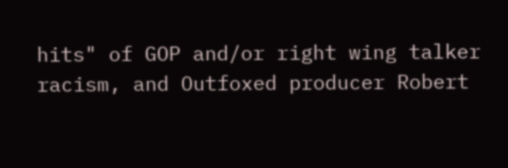hits" of GOP and/or right wing talker racism, and Outfoxed producer Robert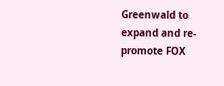Greenwald to expand and re-promote FOX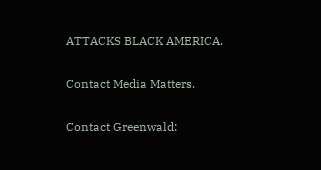ATTACKS BLACK AMERICA.

Contact Media Matters.

Contact Greenwald: